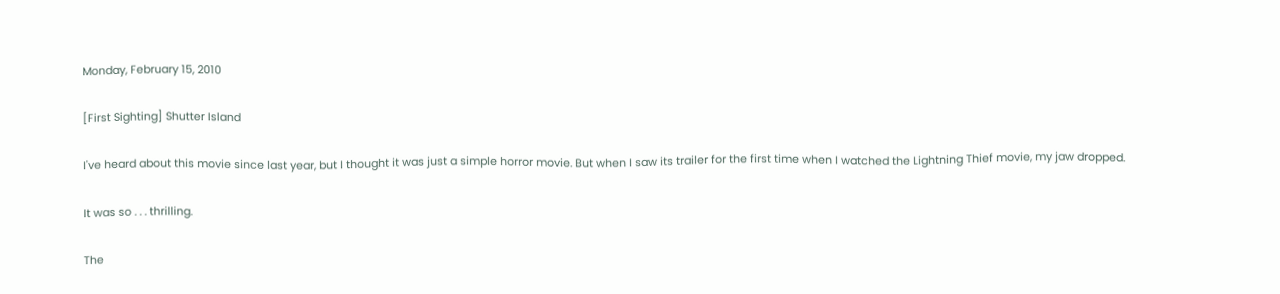Monday, February 15, 2010

[First Sighting] Shutter Island

I've heard about this movie since last year, but I thought it was just a simple horror movie. But when I saw its trailer for the first time when I watched the Lightning Thief movie, my jaw dropped.

It was so . . . thrilling.

The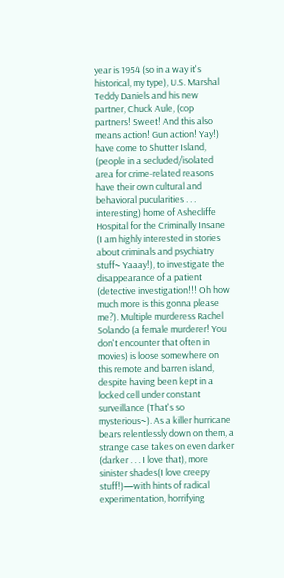year is 1954 (so in a way it's historical, my type), U.S. Marshal Teddy Daniels and his new partner, Chuck Aule, (cop partners! Sweet! And this also means action! Gun action! Yay!) have come to Shutter Island, (people in a secluded/isolated area for crime-related reasons have their own cultural and behavioral pucularities . . . interesting) home of Ashecliffe Hospital for the Criminally Insane (I am highly interested in stories about criminals and psychiatry stuff~ Yaaay!), to investigate the disappearance of a patient (detective investigation!!! Oh how much more is this gonna please me?). Multiple murderess Rachel Solando (a female murderer! You don't encounter that often in movies) is loose somewhere on this remote and barren island, despite having been kept in a locked cell under constant surveillance (That's so mysterious~). As a killer hurricane bears relentlessly down on them, a strange case takes on even darker (darker . . . I love that), more sinister shades(I love creepy stuff!)—with hints of radical experimentation, horrifying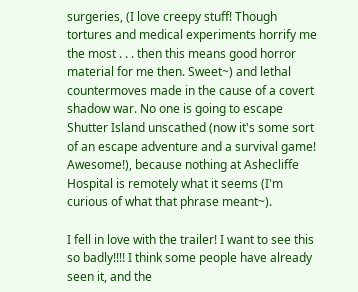surgeries, (I love creepy stuff! Though tortures and medical experiments horrify me the most . . . then this means good horror material for me then. Sweet~) and lethal countermoves made in the cause of a covert shadow war. No one is going to escape Shutter Island unscathed (now it's some sort of an escape adventure and a survival game! Awesome!), because nothing at Ashecliffe Hospital is remotely what it seems (I'm curious of what that phrase meant~).

I fell in love with the trailer! I want to see this so badly!!!! I think some people have already seen it, and the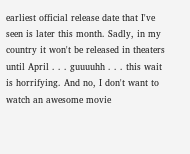earliest official release date that I've seen is later this month. Sadly, in my country it won't be released in theaters until April . . . guuuuhh . . . this wait is horrifying. And no, I don't want to watch an awesome movie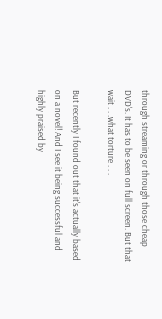through streaming or through those cheap DVD's. It has to be seen on full screen. But that wait . . .what torture . . .

But recently I found out that it's actually based on a novel! And I see it being successful and highly praised by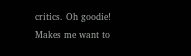critics. Oh goodie! Makes me want to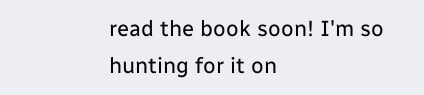read the book soon! I'm so hunting for it on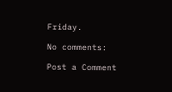Friday.

No comments:

Post a Comment